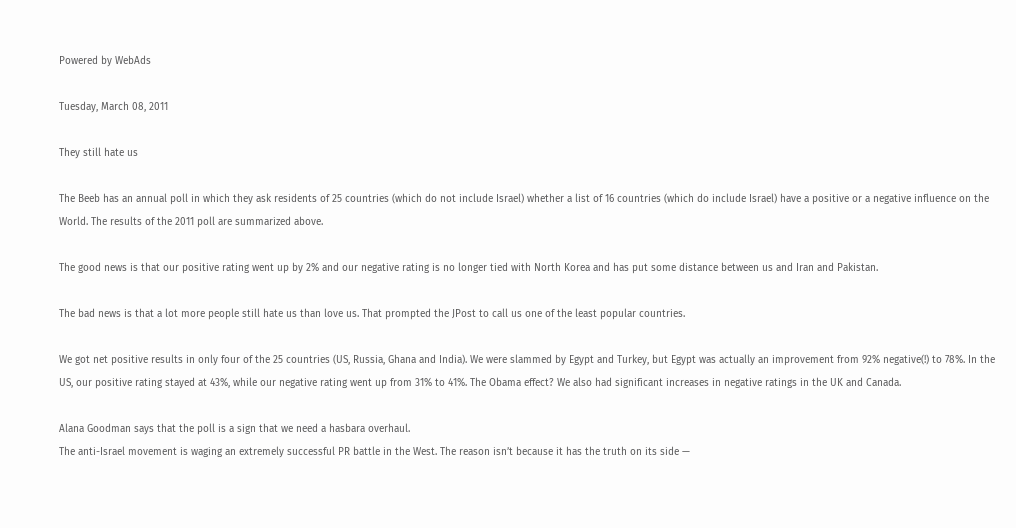Powered by WebAds

Tuesday, March 08, 2011

They still hate us

The Beeb has an annual poll in which they ask residents of 25 countries (which do not include Israel) whether a list of 16 countries (which do include Israel) have a positive or a negative influence on the World. The results of the 2011 poll are summarized above.

The good news is that our positive rating went up by 2% and our negative rating is no longer tied with North Korea and has put some distance between us and Iran and Pakistan.

The bad news is that a lot more people still hate us than love us. That prompted the JPost to call us one of the least popular countries.

We got net positive results in only four of the 25 countries (US, Russia, Ghana and India). We were slammed by Egypt and Turkey, but Egypt was actually an improvement from 92% negative(!) to 78%. In the US, our positive rating stayed at 43%, while our negative rating went up from 31% to 41%. The Obama effect? We also had significant increases in negative ratings in the UK and Canada.

Alana Goodman says that the poll is a sign that we need a hasbara overhaul.
The anti-Israel movement is waging an extremely successful PR battle in the West. The reason isn’t because it has the truth on its side —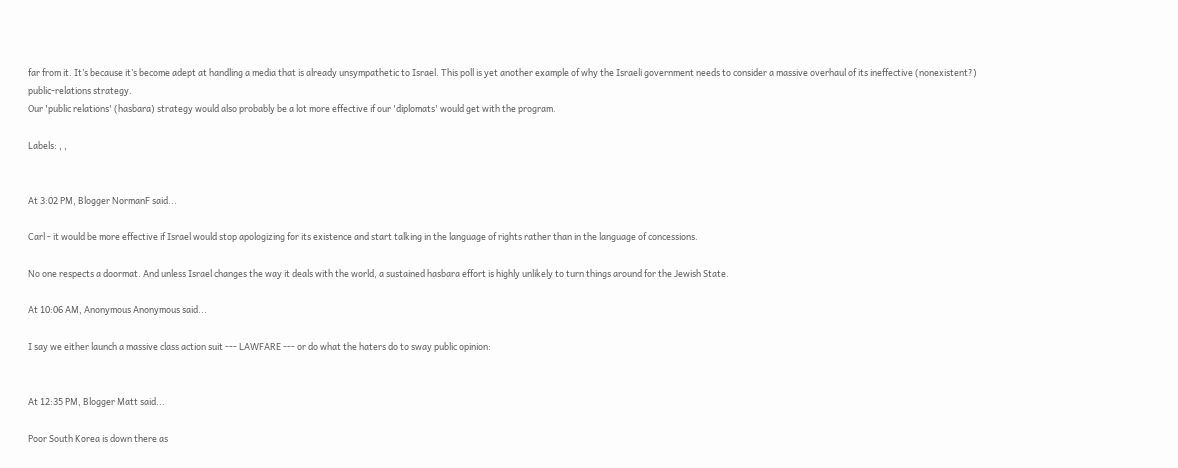far from it. It’s because it’s become adept at handling a media that is already unsympathetic to Israel. This poll is yet another example of why the Israeli government needs to consider a massive overhaul of its ineffective (nonexistent?) public-relations strategy.
Our 'public relations' (hasbara) strategy would also probably be a lot more effective if our 'diplomats' would get with the program.

Labels: , ,


At 3:02 PM, Blogger NormanF said...

Carl - it would be more effective if Israel would stop apologizing for its existence and start talking in the language of rights rather than in the language of concessions.

No one respects a doormat. And unless Israel changes the way it deals with the world, a sustained hasbara effort is highly unlikely to turn things around for the Jewish State.

At 10:06 AM, Anonymous Anonymous said...

I say we either launch a massive class action suit --- LAWFARE --- or do what the haters do to sway public opinion:


At 12:35 PM, Blogger Matt said...

Poor South Korea is down there as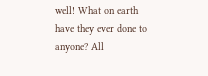well! What on earth have they ever done to anyone? All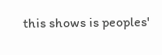this shows is peoples'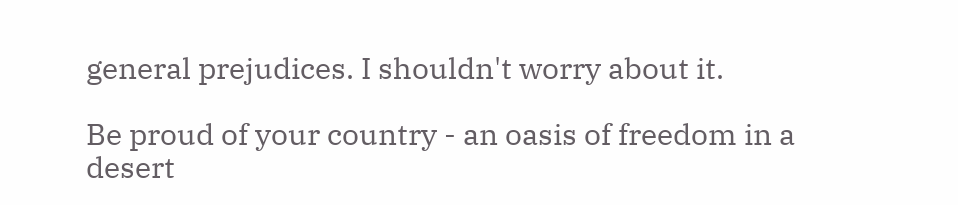general prejudices. I shouldn't worry about it.

Be proud of your country - an oasis of freedom in a desert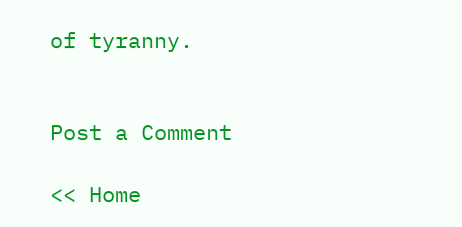of tyranny.


Post a Comment

<< Home